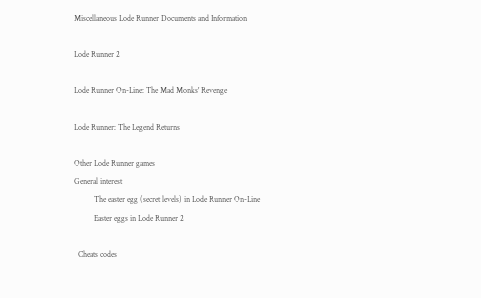Miscellaneous Lode Runner Documents and Information

Lode Runner 2

Lode Runner On-Line: The Mad Monks' Revenge

Lode Runner: The Legend Returns

Other Lode Runner games
General interest
          The easter egg (secret levels) in Lode Runner On-Line
          Easter eggs in Lode Runner 2

  Cheats codes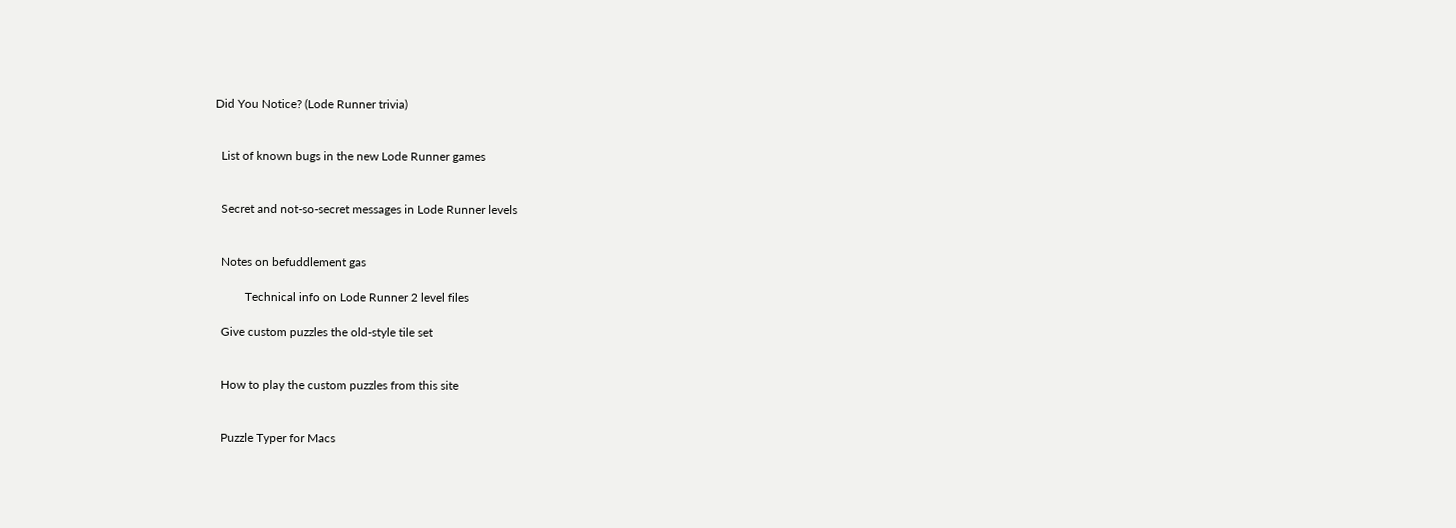Did You Notice? (Lode Runner trivia)


  List of known bugs in the new Lode Runner games


  Secret and not-so-secret messages in Lode Runner levels


  Notes on befuddlement gas

          Technical info on Lode Runner 2 level files

  Give custom puzzles the old-style tile set


  How to play the custom puzzles from this site


  Puzzle Typer for Macs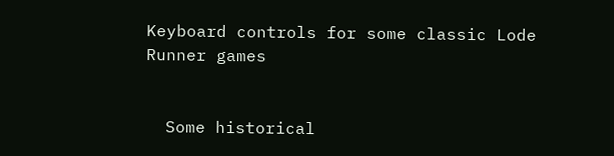Keyboard controls for some classic Lode Runner games


  Some historical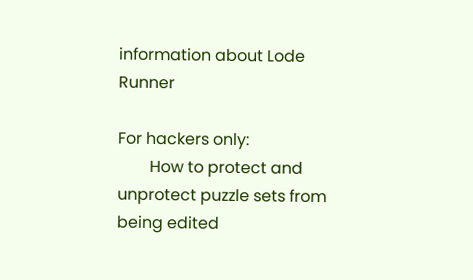information about Lode Runner

For hackers only:
        How to protect and unprotect puzzle sets from being edited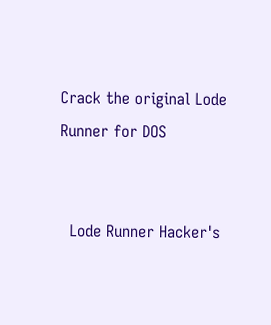Crack the original Lode Runner for DOS


  Lode Runner Hacker's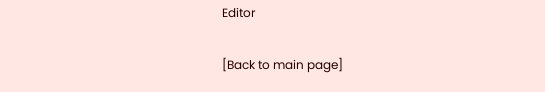Editor

[Back to main page]